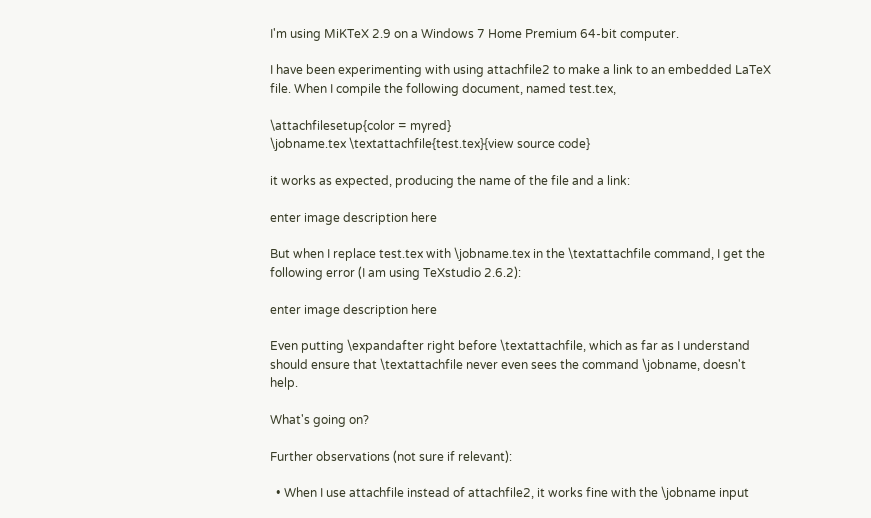I'm using MiKTeX 2.9 on a Windows 7 Home Premium 64-bit computer.

I have been experimenting with using attachfile2 to make a link to an embedded LaTeX file. When I compile the following document, named test.tex,

\attachfilesetup{color = myred}
\jobname.tex \textattachfile{test.tex}{view source code}

it works as expected, producing the name of the file and a link:

enter image description here

But when I replace test.tex with \jobname.tex in the \textattachfile command, I get the following error (I am using TeXstudio 2.6.2):

enter image description here

Even putting \expandafter right before \textattachfile, which as far as I understand should ensure that \textattachfile never even sees the command \jobname, doesn't help.

What's going on?

Further observations (not sure if relevant):

  • When I use attachfile instead of attachfile2, it works fine with the \jobname input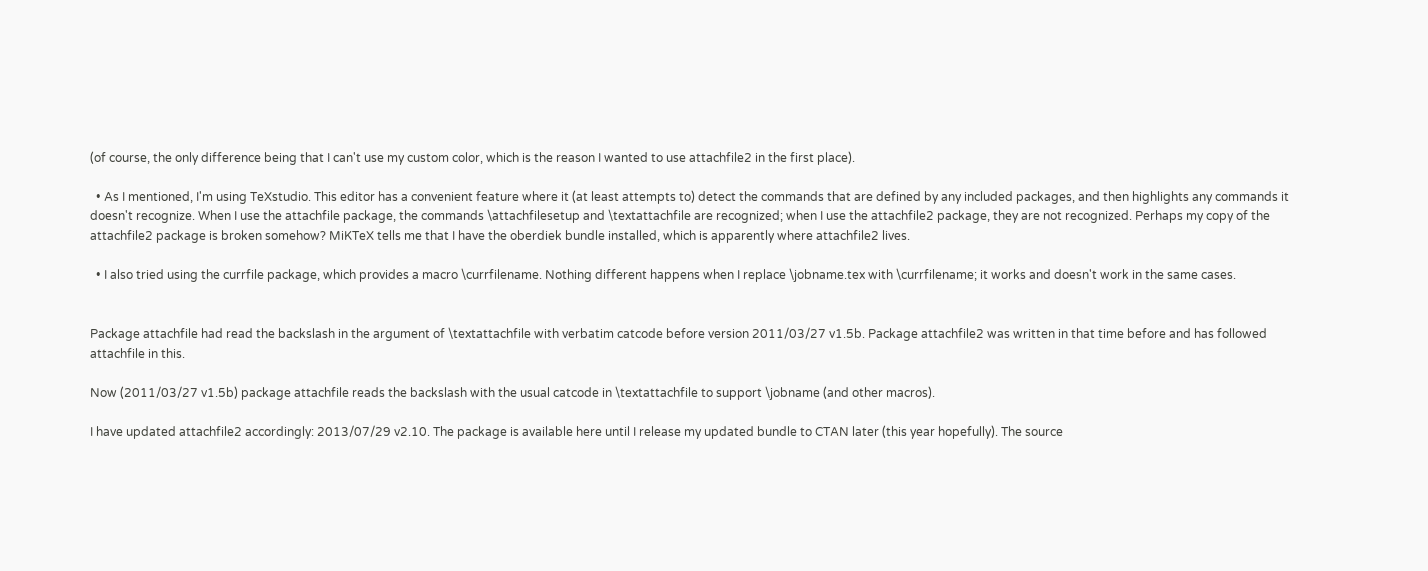(of course, the only difference being that I can't use my custom color, which is the reason I wanted to use attachfile2 in the first place).

  • As I mentioned, I'm using TeXstudio. This editor has a convenient feature where it (at least attempts to) detect the commands that are defined by any included packages, and then highlights any commands it doesn't recognize. When I use the attachfile package, the commands \attachfilesetup and \textattachfile are recognized; when I use the attachfile2 package, they are not recognized. Perhaps my copy of the attachfile2 package is broken somehow? MiKTeX tells me that I have the oberdiek bundle installed, which is apparently where attachfile2 lives.

  • I also tried using the currfile package, which provides a macro \currfilename. Nothing different happens when I replace \jobname.tex with \currfilename; it works and doesn't work in the same cases.


Package attachfile had read the backslash in the argument of \textattachfile with verbatim catcode before version 2011/03/27 v1.5b. Package attachfile2 was written in that time before and has followed attachfile in this.

Now (2011/03/27 v1.5b) package attachfile reads the backslash with the usual catcode in \textattachfile to support \jobname (and other macros).

I have updated attachfile2 accordingly: 2013/07/29 v2.10. The package is available here until I release my updated bundle to CTAN later (this year hopefully). The source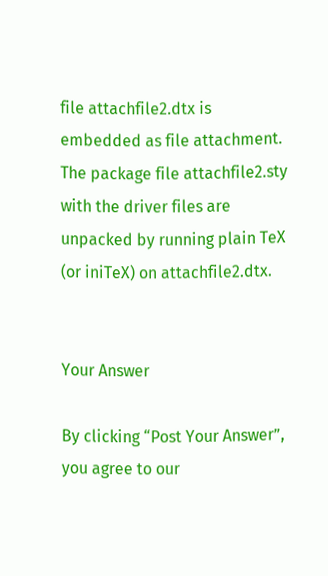file attachfile2.dtx is embedded as file attachment. The package file attachfile2.sty with the driver files are unpacked by running plain TeX (or iniTeX) on attachfile2.dtx.


Your Answer

By clicking “Post Your Answer”, you agree to our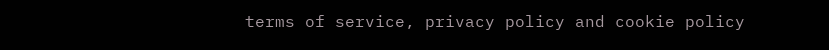terms of service, privacy policy and cookie policy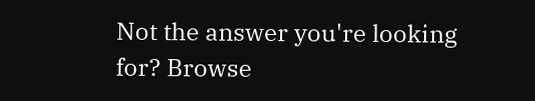Not the answer you're looking for? Browse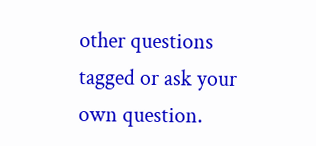other questions tagged or ask your own question.